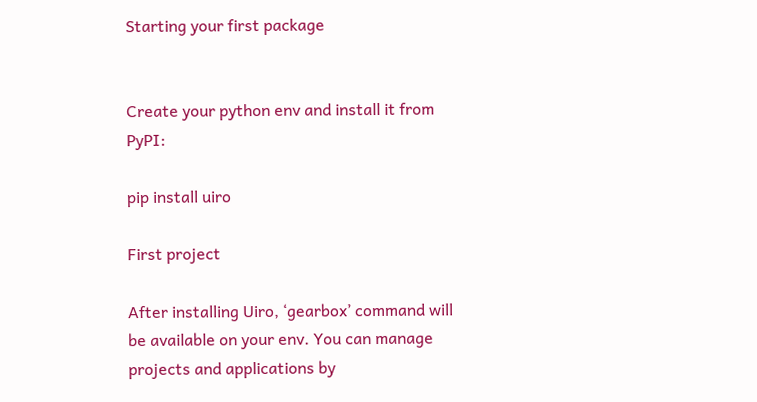Starting your first package


Create your python env and install it from PyPI:

pip install uiro

First project

After installing Uiro, ‘gearbox’ command will be available on your env. You can manage projects and applications by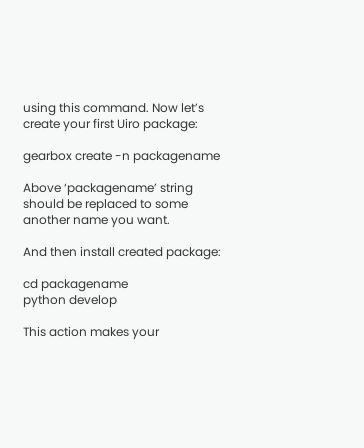using this command. Now let’s create your first Uiro package:

gearbox create -n packagename

Above ‘packagename’ string should be replaced to some another name you want.

And then install created package:

cd packagename
python develop

This action makes your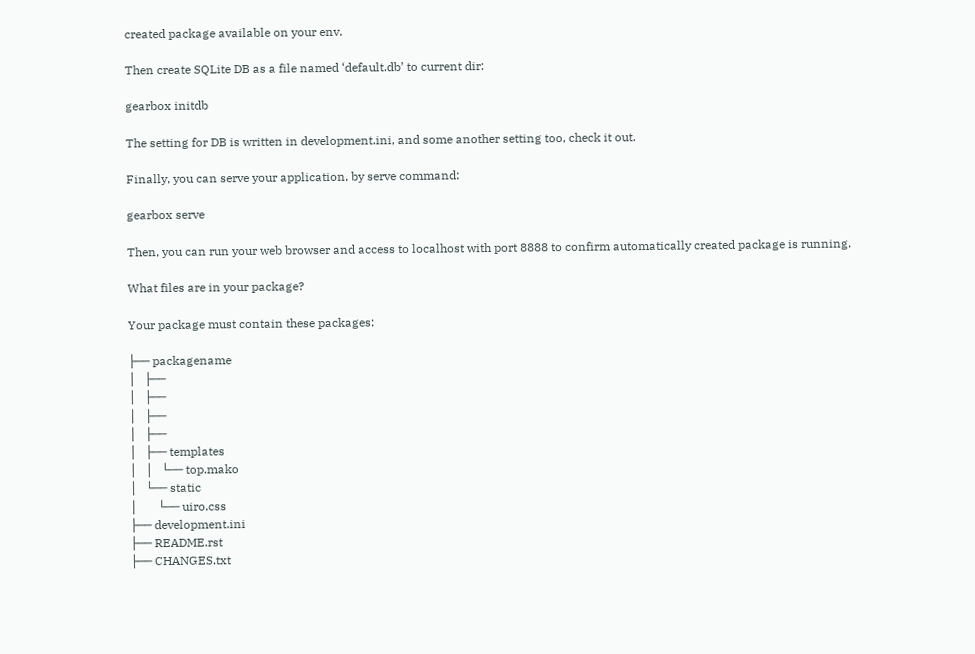created package available on your env.

Then create SQLite DB as a file named ‘default.db’ to current dir:

gearbox initdb

The setting for DB is written in development.ini, and some another setting too, check it out.

Finally, you can serve your application, by serve command:

gearbox serve

Then, you can run your web browser and access to localhost with port 8888 to confirm automatically created package is running.

What files are in your package?

Your package must contain these packages:

├── packagename
│   ├──
│   ├──
│   ├──
│   ├──
│   ├── templates
│   │   └── top.mako
│   └── static
│       └── uiro.css
├── development.ini
├── README.rst
├── CHANGES.txt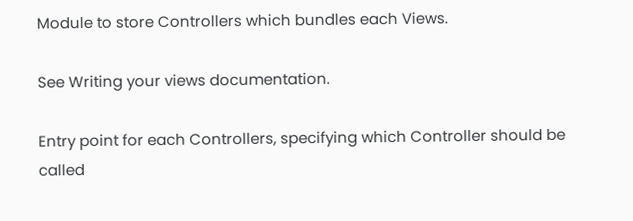Module to store Controllers which bundles each Views.

See Writing your views documentation.

Entry point for each Controllers, specifying which Controller should be called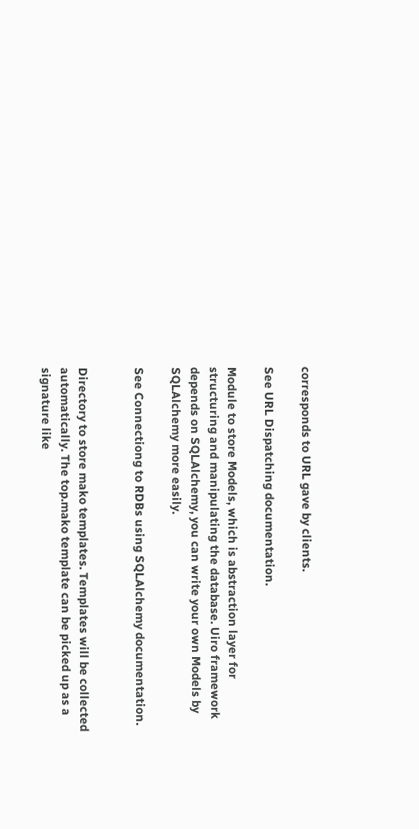corresponds to URL gave by clients.

See URL Dispatching documentation.

Module to store Models, which is abstraction layer for structuring and manipulating the database. Uiro framework depends on SQLAlchemy, you can write your own Models by SQLAlchemy more easily.

See Connectiong to RDBs using SQLAlchemy documentation.


Directory to store mako templates. Templates will be collected automatically. The top.mako template can be picked up as a signature like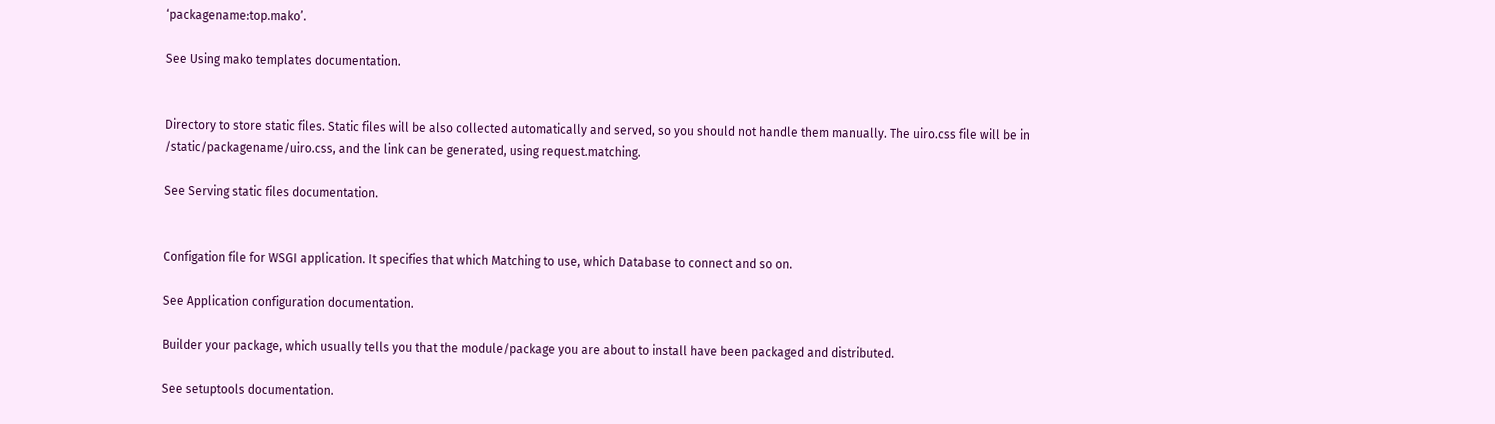‘packagename:top.mako’.

See Using mako templates documentation.


Directory to store static files. Static files will be also collected automatically and served, so you should not handle them manually. The uiro.css file will be in /static/packagename/uiro.css, and the link can be generated, using request.matching.

See Serving static files documentation.


Configation file for WSGI application. It specifies that which Matching to use, which Database to connect and so on.

See Application configuration documentation.

Builder your package, which usually tells you that the module/package you are about to install have been packaged and distributed.

See setuptools documentation.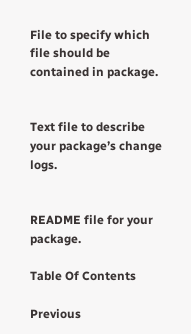File to specify which file should be contained in package.


Text file to describe your package’s change logs.


README file for your package.

Table Of Contents

Previous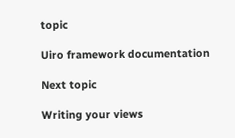topic

Uiro framework documentation

Next topic

Writing your views